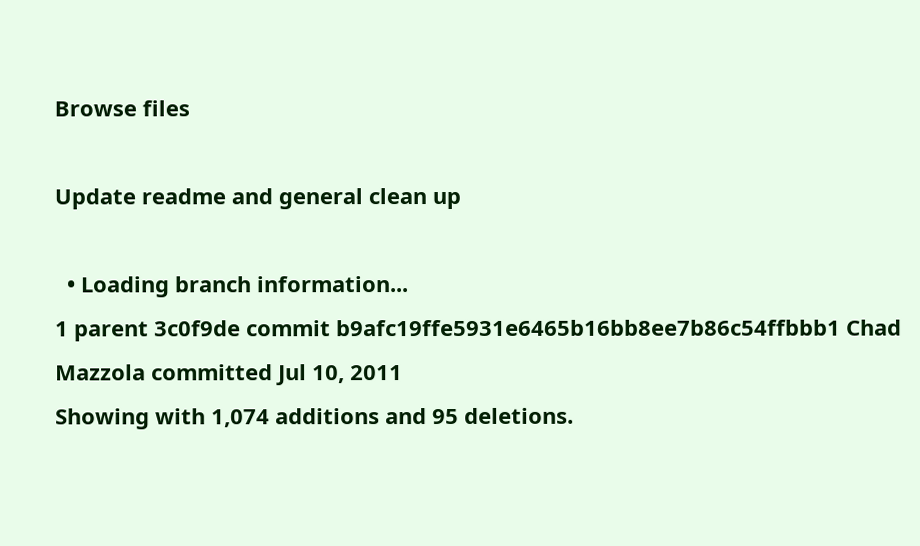Browse files

Update readme and general clean up

  • Loading branch information...
1 parent 3c0f9de commit b9afc19ffe5931e6465b16bb8ee7b86c54ffbbb1 Chad Mazzola committed Jul 10, 2011
Showing with 1,074 additions and 95 deletions.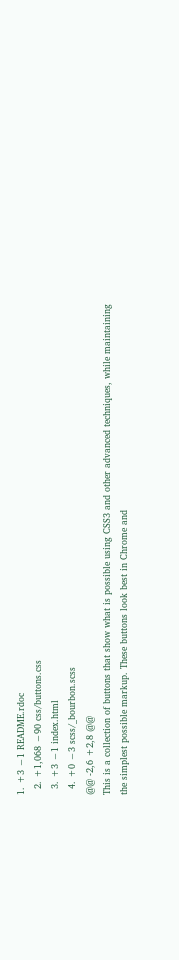1. +3 −1 README.rdoc
  2. +1,068 −90 css/buttons.css
  3. +3 −1 index.html
  4. +0 −3 scss/_bourbon.scss
@@ -2,6 +2,8 @@
This is a collection of buttons that show what is possible using CSS3 and other advanced techniques, while maintaining the simplest possible markup. These buttons look best in Chrome and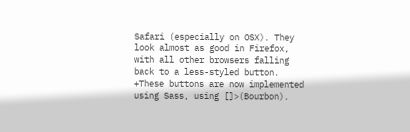Safari (especially on OSX). They look almost as good in Firefox, with all other browsers falling back to a less-styled button.
+These buttons are now implemented using Sass, using []>(Bourbon).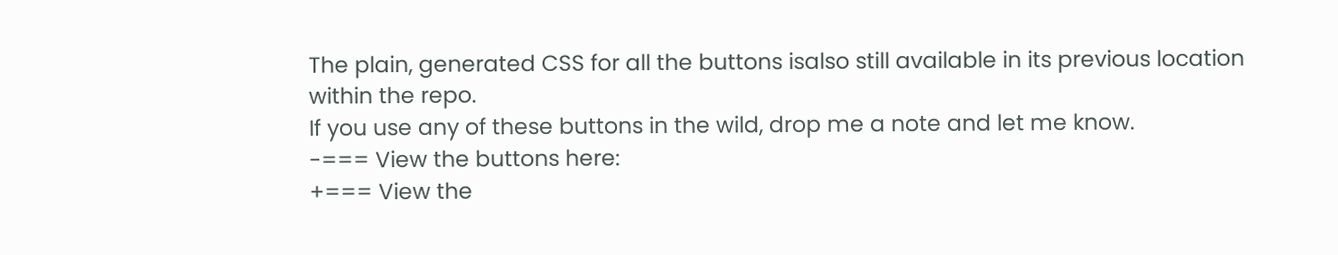The plain, generated CSS for all the buttons isalso still available in its previous location within the repo.
If you use any of these buttons in the wild, drop me a note and let me know.
-=== View the buttons here:
+=== View the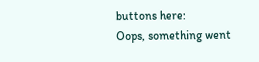buttons here:
Oops, something went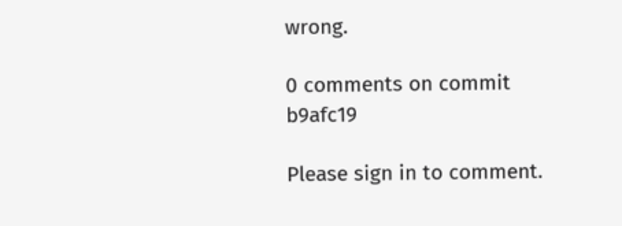wrong.

0 comments on commit b9afc19

Please sign in to comment.